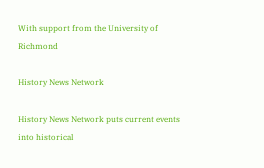With support from the University of Richmond

History News Network

History News Network puts current events into historical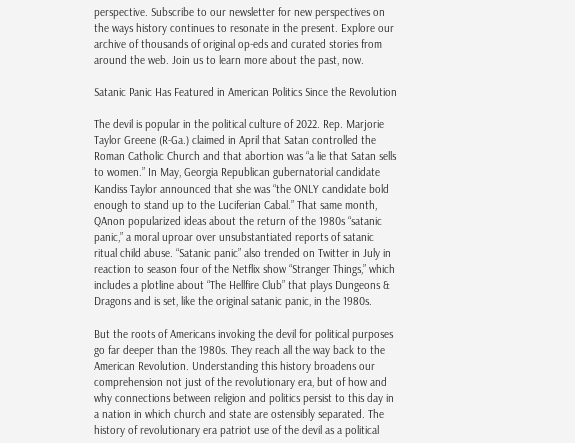perspective. Subscribe to our newsletter for new perspectives on the ways history continues to resonate in the present. Explore our archive of thousands of original op-eds and curated stories from around the web. Join us to learn more about the past, now.

Satanic Panic Has Featured in American Politics Since the Revolution

The devil is popular in the political culture of 2022. Rep. Marjorie Taylor Greene (R-Ga.) claimed in April that Satan controlled the Roman Catholic Church and that abortion was “a lie that Satan sells to women.” In May, Georgia Republican gubernatorial candidate Kandiss Taylor announced that she was “the ONLY candidate bold enough to stand up to the Luciferian Cabal.” That same month, QAnon popularized ideas about the return of the 1980s “satanic panic,” a moral uproar over unsubstantiated reports of satanic ritual child abuse. “Satanic panic” also trended on Twitter in July in reaction to season four of the Netflix show “Stranger Things,” which includes a plotline about “The Hellfire Club” that plays Dungeons & Dragons and is set, like the original satanic panic, in the 1980s.

But the roots of Americans invoking the devil for political purposes go far deeper than the 1980s. They reach all the way back to the American Revolution. Understanding this history broadens our comprehension not just of the revolutionary era, but of how and why connections between religion and politics persist to this day in a nation in which church and state are ostensibly separated. The history of revolutionary era patriot use of the devil as a political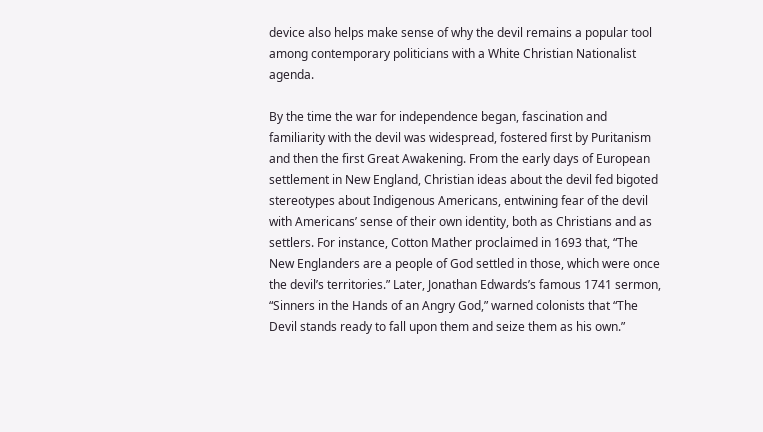device also helps make sense of why the devil remains a popular tool among contemporary politicians with a White Christian Nationalist agenda.

By the time the war for independence began, fascination and familiarity with the devil was widespread, fostered first by Puritanism and then the first Great Awakening. From the early days of European settlement in New England, Christian ideas about the devil fed bigoted stereotypes about Indigenous Americans, entwining fear of the devil with Americans’ sense of their own identity, both as Christians and as settlers. For instance, Cotton Mather proclaimed in 1693 that, “The New Englanders are a people of God settled in those, which were once the devil’s territories.” Later, Jonathan Edwards’s famous 1741 sermon, “Sinners in the Hands of an Angry God,” warned colonists that “The Devil stands ready to fall upon them and seize them as his own.”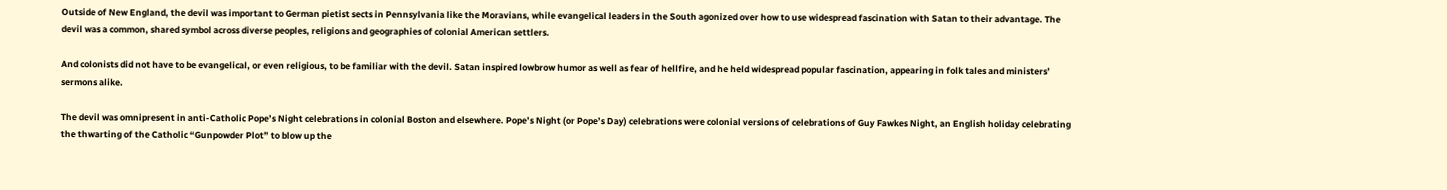Outside of New England, the devil was important to German pietist sects in Pennsylvania like the Moravians, while evangelical leaders in the South agonized over how to use widespread fascination with Satan to their advantage. The devil was a common, shared symbol across diverse peoples, religions and geographies of colonial American settlers.

And colonists did not have to be evangelical, or even religious, to be familiar with the devil. Satan inspired lowbrow humor as well as fear of hellfire, and he held widespread popular fascination, appearing in folk tales and ministers’ sermons alike.

The devil was omnipresent in anti-Catholic Pope’s Night celebrations in colonial Boston and elsewhere. Pope’s Night (or Pope’s Day) celebrations were colonial versions of celebrations of Guy Fawkes Night, an English holiday celebrating the thwarting of the Catholic “Gunpowder Plot” to blow up the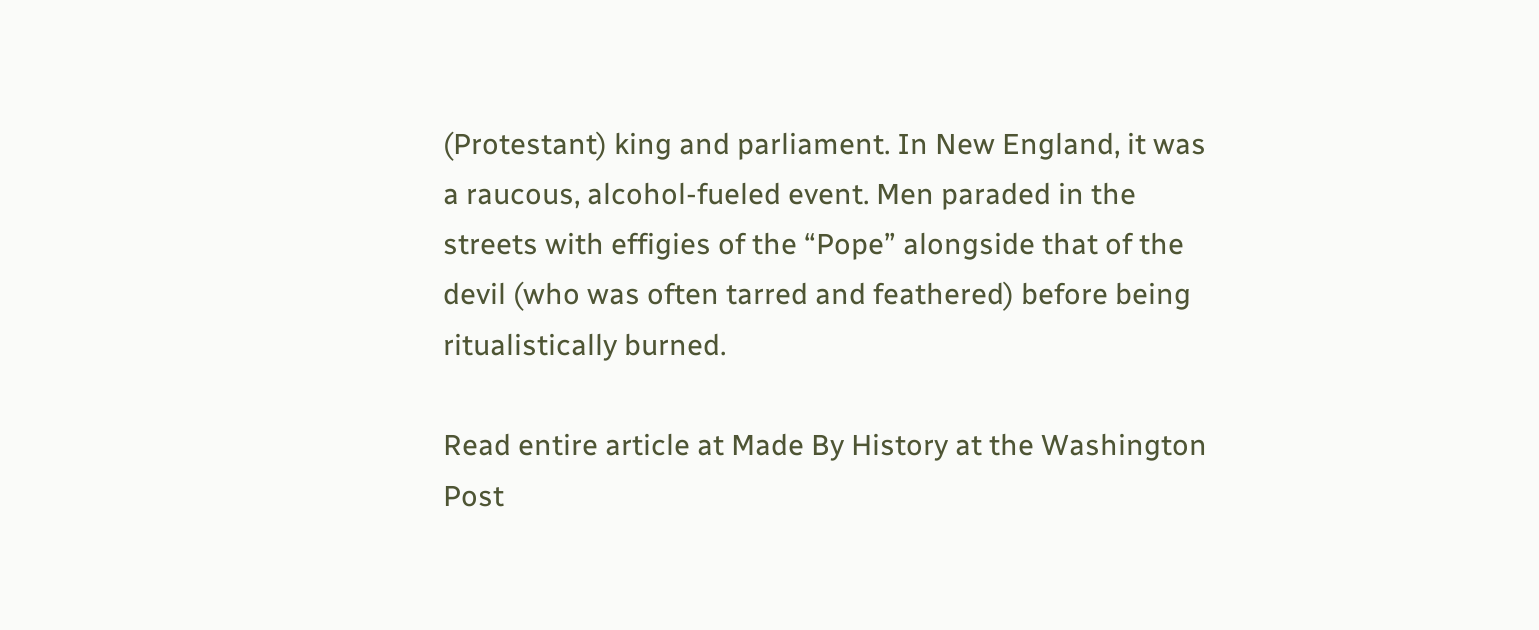(Protestant) king and parliament. In New England, it was a raucous, alcohol-fueled event. Men paraded in the streets with effigies of the “Pope” alongside that of the devil (who was often tarred and feathered) before being ritualistically burned.

Read entire article at Made By History at the Washington Post